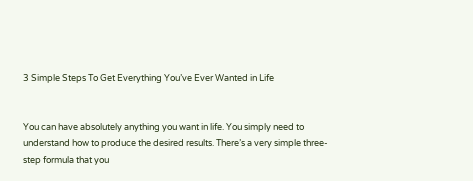3 Simple Steps To Get Everything You’ve Ever Wanted in Life


You can have absolutely anything you want in life. You simply need to understand how to produce the desired results. There’s a very simple three-step formula that you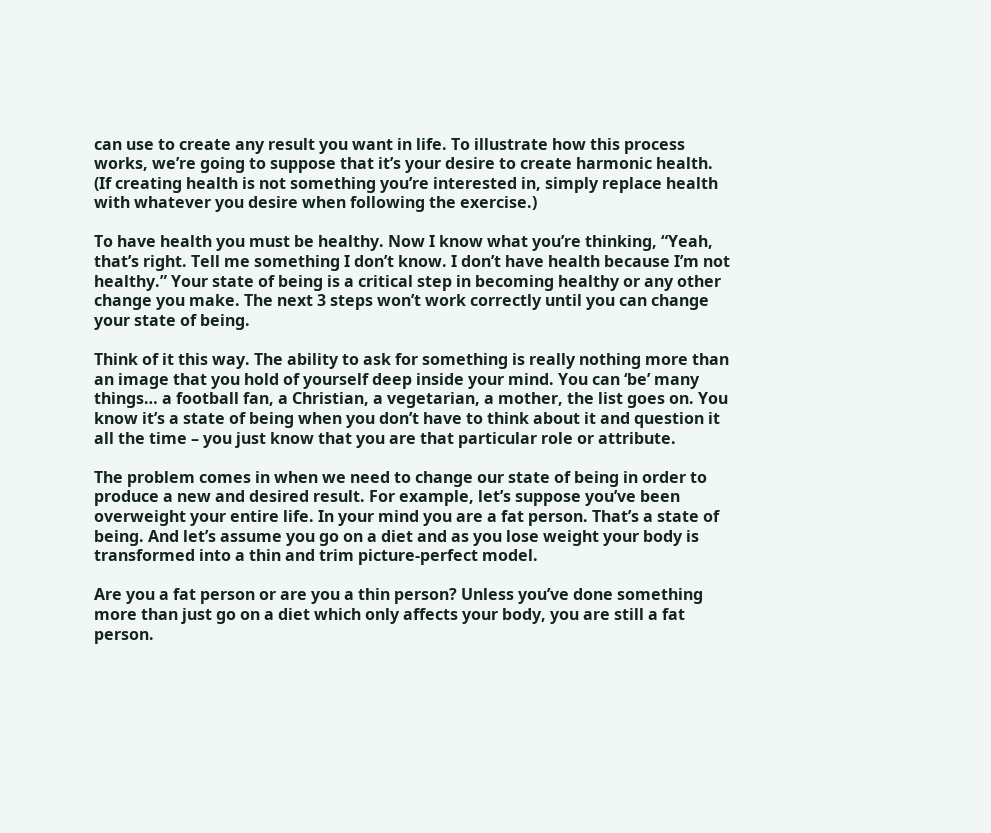can use to create any result you want in life. To illustrate how this process works, we’re going to suppose that it’s your desire to create harmonic health. (If creating health is not something you’re interested in, simply replace health with whatever you desire when following the exercise.)

To have health you must be healthy. Now I know what you’re thinking, “Yeah, that’s right. Tell me something I don’t know. I don’t have health because I’m not healthy.” Your state of being is a critical step in becoming healthy or any other change you make. The next 3 steps won’t work correctly until you can change your state of being.

Think of it this way. The ability to ask for something is really nothing more than an image that you hold of yourself deep inside your mind. You can ‘be’ many things… a football fan, a Christian, a vegetarian, a mother, the list goes on. You know it’s a state of being when you don’t have to think about it and question it all the time – you just know that you are that particular role or attribute.

The problem comes in when we need to change our state of being in order to produce a new and desired result. For example, let’s suppose you’ve been overweight your entire life. In your mind you are a fat person. That’s a state of being. And let’s assume you go on a diet and as you lose weight your body is transformed into a thin and trim picture-perfect model.

Are you a fat person or are you a thin person? Unless you’ve done something more than just go on a diet which only affects your body, you are still a fat person.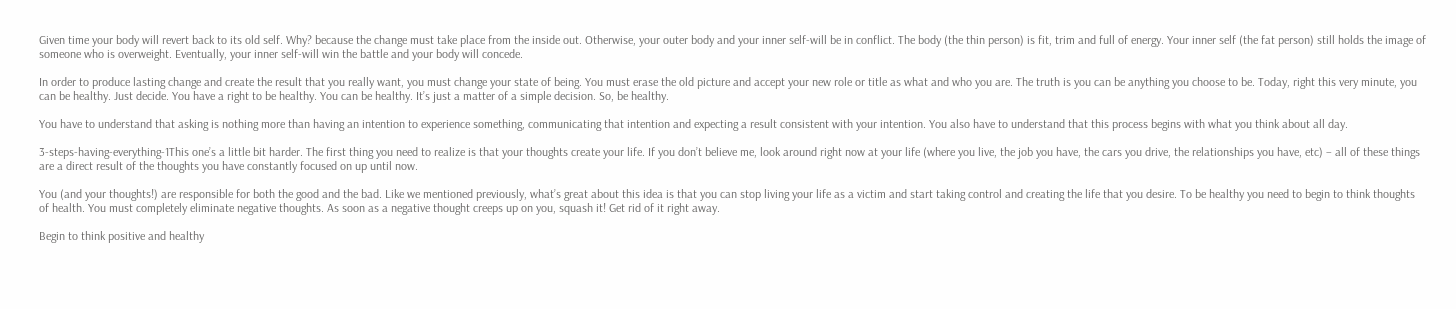Given time your body will revert back to its old self. Why? because the change must take place from the inside out. Otherwise, your outer body and your inner self-will be in conflict. The body (the thin person) is fit, trim and full of energy. Your inner self (the fat person) still holds the image of someone who is overweight. Eventually, your inner self-will win the battle and your body will concede.

In order to produce lasting change and create the result that you really want, you must change your state of being. You must erase the old picture and accept your new role or title as what and who you are. The truth is you can be anything you choose to be. Today, right this very minute, you can be healthy. Just decide. You have a right to be healthy. You can be healthy. It’s just a matter of a simple decision. So, be healthy.

You have to understand that asking is nothing more than having an intention to experience something, communicating that intention and expecting a result consistent with your intention. You also have to understand that this process begins with what you think about all day.

3-steps-having-everything-1This one’s a little bit harder. The first thing you need to realize is that your thoughts create your life. If you don’t believe me, look around right now at your life (where you live, the job you have, the cars you drive, the relationships you have, etc) – all of these things are a direct result of the thoughts you have constantly focused on up until now.

You (and your thoughts!) are responsible for both the good and the bad. Like we mentioned previously, what’s great about this idea is that you can stop living your life as a victim and start taking control and creating the life that you desire. To be healthy you need to begin to think thoughts of health. You must completely eliminate negative thoughts. As soon as a negative thought creeps up on you, squash it! Get rid of it right away.

Begin to think positive and healthy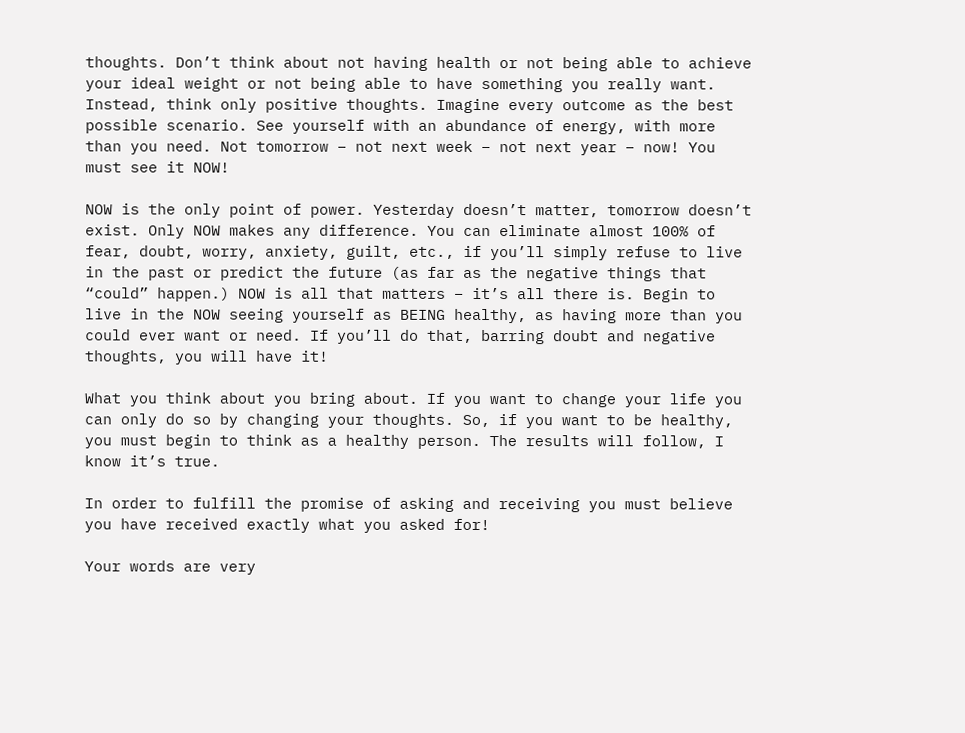thoughts. Don’t think about not having health or not being able to achieve your ideal weight or not being able to have something you really want. Instead, think only positive thoughts. Imagine every outcome as the best possible scenario. See yourself with an abundance of energy, with more than you need. Not tomorrow – not next week – not next year – now! You must see it NOW!

NOW is the only point of power. Yesterday doesn’t matter, tomorrow doesn’t exist. Only NOW makes any difference. You can eliminate almost 100% of fear, doubt, worry, anxiety, guilt, etc., if you’ll simply refuse to live in the past or predict the future (as far as the negative things that “could” happen.) NOW is all that matters – it’s all there is. Begin to live in the NOW seeing yourself as BEING healthy, as having more than you could ever want or need. If you’ll do that, barring doubt and negative thoughts, you will have it!

What you think about you bring about. If you want to change your life you can only do so by changing your thoughts. So, if you want to be healthy, you must begin to think as a healthy person. The results will follow, I know it’s true.

In order to fulfill the promise of asking and receiving you must believe you have received exactly what you asked for!

Your words are very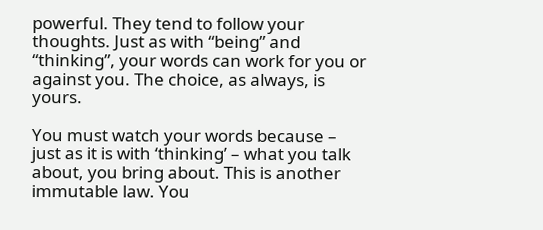powerful. They tend to follow your thoughts. Just as with “being” and “thinking”, your words can work for you or against you. The choice, as always, is yours.

You must watch your words because – just as it is with ‘thinking’ – what you talk about, you bring about. This is another immutable law. You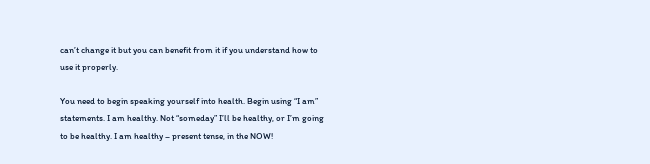can’t change it but you can benefit from it if you understand how to use it properly.

You need to begin speaking yourself into health. Begin using “I am” statements. I am healthy. Not “someday” I’ll be healthy, or I’m going to be healthy. I am healthy – present tense, in the NOW!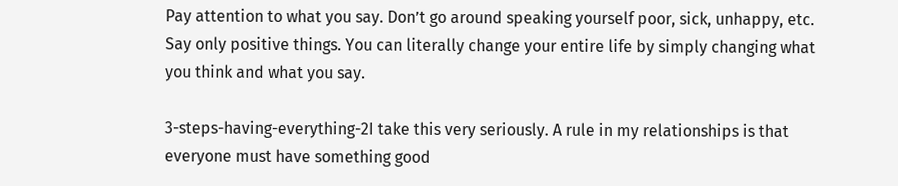Pay attention to what you say. Don’t go around speaking yourself poor, sick, unhappy, etc. Say only positive things. You can literally change your entire life by simply changing what you think and what you say.

3-steps-having-everything-2I take this very seriously. A rule in my relationships is that everyone must have something good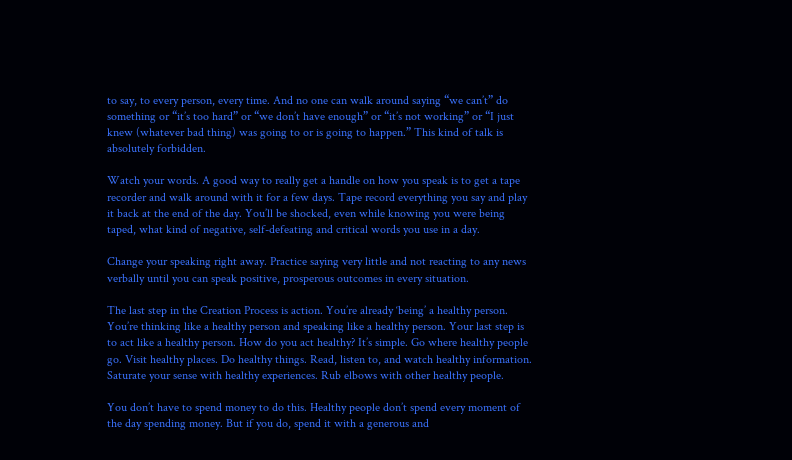to say, to every person, every time. And no one can walk around saying “we can’t” do something or “it’s too hard” or “we don’t have enough” or “it’s not working” or “I just knew (whatever bad thing) was going to or is going to happen.” This kind of talk is absolutely forbidden.

Watch your words. A good way to really get a handle on how you speak is to get a tape recorder and walk around with it for a few days. Tape record everything you say and play it back at the end of the day. You’ll be shocked, even while knowing you were being taped, what kind of negative, self-defeating and critical words you use in a day.

Change your speaking right away. Practice saying very little and not reacting to any news verbally until you can speak positive, prosperous outcomes in every situation.

The last step in the Creation Process is action. You’re already ‘being’ a healthy person. You’re thinking like a healthy person and speaking like a healthy person. Your last step is to act like a healthy person. How do you act healthy? It’s simple. Go where healthy people go. Visit healthy places. Do healthy things. Read, listen to, and watch healthy information. Saturate your sense with healthy experiences. Rub elbows with other healthy people.

You don’t have to spend money to do this. Healthy people don’t spend every moment of the day spending money. But if you do, spend it with a generous and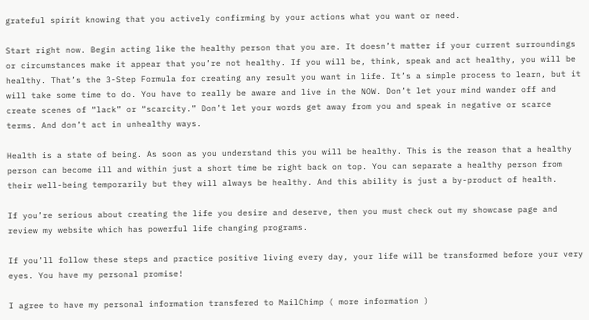grateful spirit knowing that you actively confirming by your actions what you want or need.

Start right now. Begin acting like the healthy person that you are. It doesn’t matter if your current surroundings or circumstances make it appear that you’re not healthy. If you will be, think, speak and act healthy, you will be healthy. That’s the 3-Step Formula for creating any result you want in life. It’s a simple process to learn, but it will take some time to do. You have to really be aware and live in the NOW. Don’t let your mind wander off and create scenes of “lack” or “scarcity.” Don’t let your words get away from you and speak in negative or scarce terms. And don’t act in unhealthy ways.

Health is a state of being. As soon as you understand this you will be healthy. This is the reason that a healthy person can become ill and within just a short time be right back on top. You can separate a healthy person from their well-being temporarily but they will always be healthy. And this ability is just a by-product of health.

If you’re serious about creating the life you desire and deserve, then you must check out my showcase page and review my website which has powerful life changing programs.

If you’ll follow these steps and practice positive living every day, your life will be transformed before your very eyes. You have my personal promise!

I agree to have my personal information transfered to MailChimp ( more information )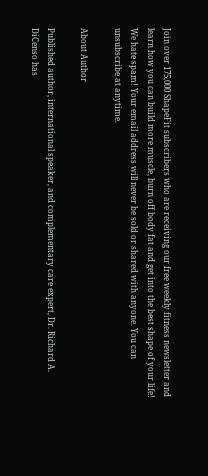Join over 175,000 ShapeFit subscribers who are receiving our free weekly fitness newsletter and learn how you can build more muscle, burn off body fat and get into the best shape of your life!
We hate spam! Your email address will never be sold or shared with anyone. You can unsubscribe at anytime.

About Author

Published author, international speaker, and complementary care expert, Dr. Richard A. DiCenso has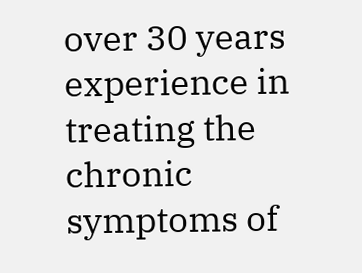over 30 years experience in treating the chronic symptoms of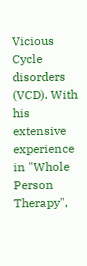Vicious Cycle disorders (VCD). With his extensive experience in "Whole Person Therapy",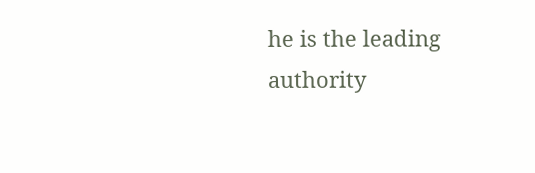he is the leading authority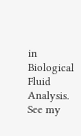in Biological Fluid Analysis. See my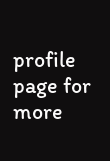profile page for more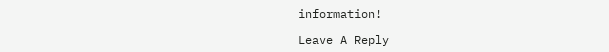information!

Leave A Reply